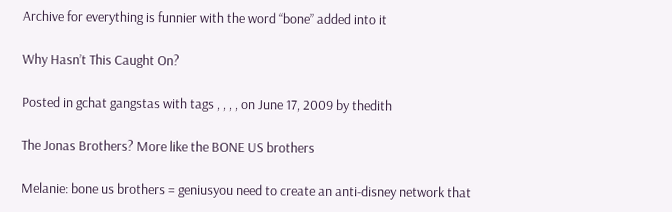Archive for everything is funnier with the word “bone” added into it

Why Hasn’t This Caught On?

Posted in gchat gangstas with tags , , , , on June 17, 2009 by thedith

The Jonas Brothers? More like the BONE US brothers

Melanie: bone us brothers = geniusyou need to create an anti-disney network that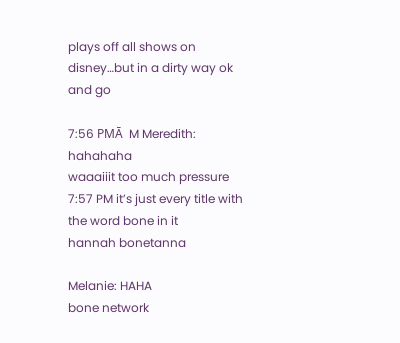plays off all shows on disney…but in a dirty way ok and go

7:56 PMĀ  M Meredith: hahahaha
waaaiiit too much pressure
7:57 PM it’s just every title with the word bone in it
hannah bonetanna

Melanie: HAHA
bone network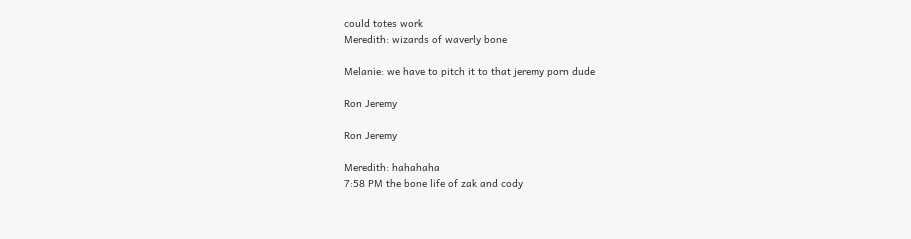could totes work
Meredith: wizards of waverly bone

Melanie: we have to pitch it to that jeremy porn dude

Ron Jeremy

Ron Jeremy

Meredith: hahahaha
7:58 PM the bone life of zak and cody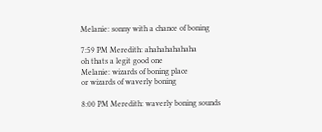Melanie: sonny with a chance of boning

7:59 PM Meredith: ahahahahahaha
oh thats a legit good one
Melanie: wizards of boning place
or wizards of waverly boning

8:00 PM Meredith: waverly boning sounds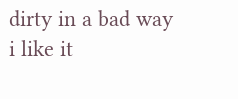dirty in a bad way
i like it